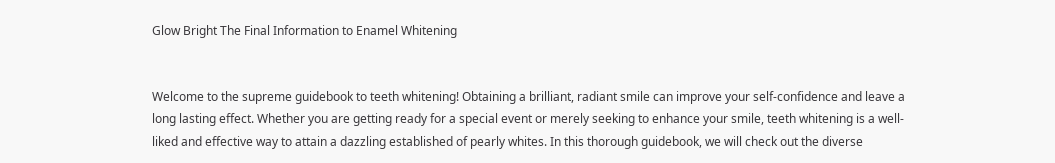Glow Bright The Final Information to Enamel Whitening


Welcome to the supreme guidebook to teeth whitening! Obtaining a brilliant, radiant smile can improve your self-confidence and leave a long lasting effect. Whether you are getting ready for a special event or merely seeking to enhance your smile, teeth whitening is a well-liked and effective way to attain a dazzling established of pearly whites. In this thorough guidebook, we will check out the diverse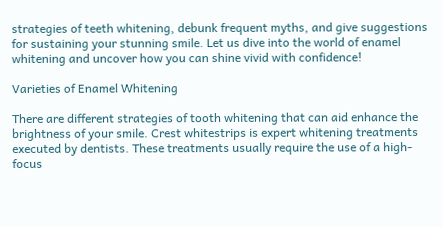strategies of teeth whitening, debunk frequent myths, and give suggestions for sustaining your stunning smile. Let us dive into the world of enamel whitening and uncover how you can shine vivid with confidence!

Varieties of Enamel Whitening

There are different strategies of tooth whitening that can aid enhance the brightness of your smile. Crest whitestrips is expert whitening treatments executed by dentists. These treatments usually require the use of a high-focus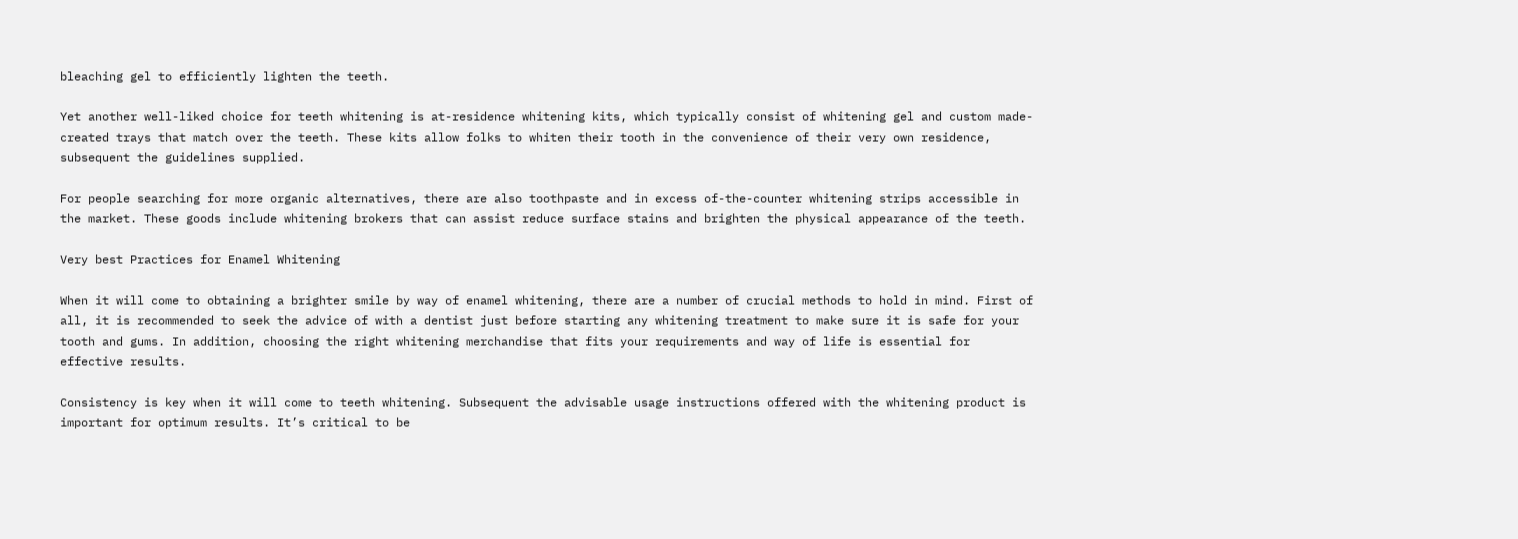bleaching gel to efficiently lighten the teeth.

Yet another well-liked choice for teeth whitening is at-residence whitening kits, which typically consist of whitening gel and custom made-created trays that match over the teeth. These kits allow folks to whiten their tooth in the convenience of their very own residence, subsequent the guidelines supplied.

For people searching for more organic alternatives, there are also toothpaste and in excess of-the-counter whitening strips accessible in the market. These goods include whitening brokers that can assist reduce surface stains and brighten the physical appearance of the teeth.

Very best Practices for Enamel Whitening

When it will come to obtaining a brighter smile by way of enamel whitening, there are a number of crucial methods to hold in mind. First of all, it is recommended to seek the advice of with a dentist just before starting any whitening treatment to make sure it is safe for your tooth and gums. In addition, choosing the right whitening merchandise that fits your requirements and way of life is essential for effective results.

Consistency is key when it will come to teeth whitening. Subsequent the advisable usage instructions offered with the whitening product is important for optimum results. It’s critical to be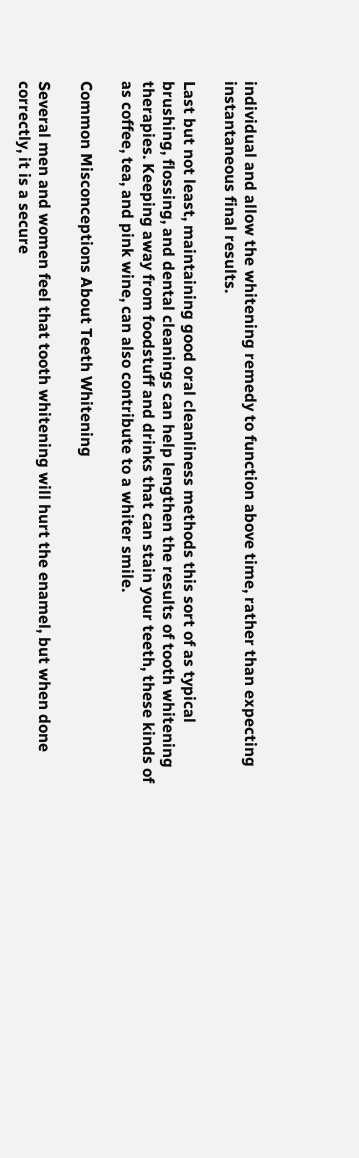individual and allow the whitening remedy to function above time, rather than expecting instantaneous final results.

Last but not least, maintaining good oral cleanliness methods this sort of as typical brushing, flossing, and dental cleanings can help lengthen the results of tooth whitening therapies. Keeping away from foodstuff and drinks that can stain your teeth, these kinds of as coffee, tea, and pink wine, can also contribute to a whiter smile.

Common Misconceptions About Teeth Whitening

Several men and women feel that tooth whitening will hurt the enamel, but when done correctly, it is a secure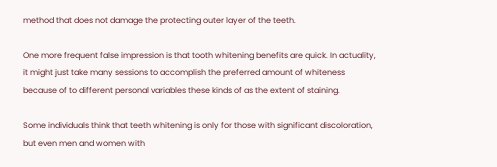method that does not damage the protecting outer layer of the teeth.

One more frequent false impression is that tooth whitening benefits are quick. In actuality, it might just take many sessions to accomplish the preferred amount of whiteness because of to different personal variables these kinds of as the extent of staining.

Some individuals think that teeth whitening is only for those with significant discoloration, but even men and women with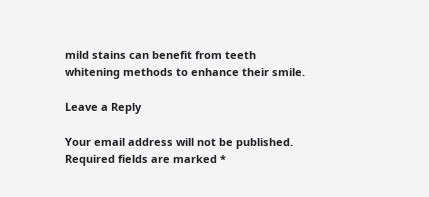mild stains can benefit from teeth whitening methods to enhance their smile.

Leave a Reply

Your email address will not be published. Required fields are marked *